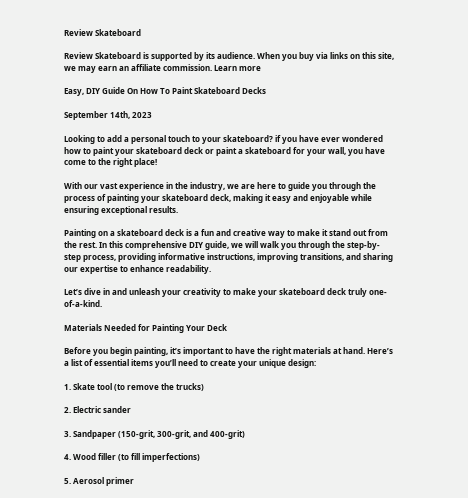Review Skateboard

Review Skateboard is supported by its audience. When you buy via links on this site, we may earn an affiliate commission. Learn more

Easy, DIY Guide On How To Paint Skateboard Decks

September 14th, 2023

Looking to add a personal touch to your skateboard? if you have ever wondered how to paint your skateboard deck or paint a skateboard for your wall, you have come to the right place!

With our vast experience in the industry, we are here to guide you through the process of painting your skateboard deck, making it easy and enjoyable while ensuring exceptional results.

Painting on a skateboard deck is a fun and creative way to make it stand out from the rest. In this comprehensive DIY guide, we will walk you through the step-by-step process, providing informative instructions, improving transitions, and sharing our expertise to enhance readability.

Let’s dive in and unleash your creativity to make your skateboard deck truly one-of-a-kind.

Materials Needed for Painting Your Deck

Before you begin painting, it’s important to have the right materials at hand. Here’s a list of essential items you’ll need to create your unique design:

1. Skate tool (to remove the trucks)

2. Electric sander

3. Sandpaper (150-grit, 300-grit, and 400-grit)

4. Wood filler (to fill imperfections)

5. Aerosol primer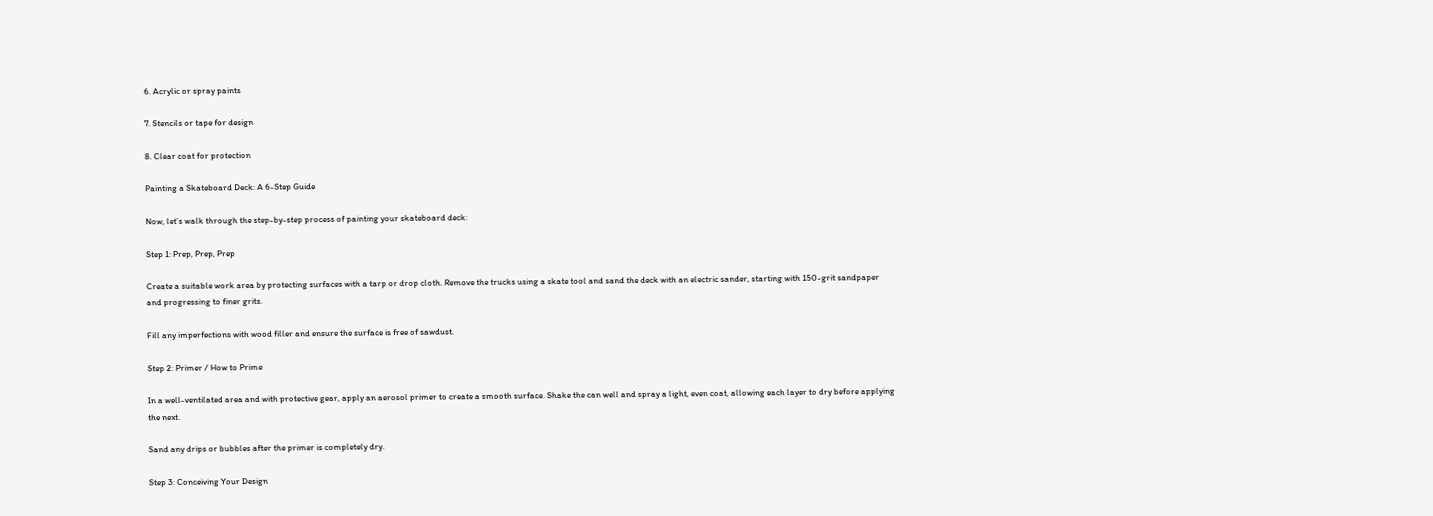6. Acrylic or spray paints

7. Stencils or tape for design

8. Clear coat for protection

Painting a Skateboard Deck: A 6-Step Guide

Now, let’s walk through the step-by-step process of painting your skateboard deck:

Step 1: Prep, Prep, Prep

Create a suitable work area by protecting surfaces with a tarp or drop cloth. Remove the trucks using a skate tool and sand the deck with an electric sander, starting with 150-grit sandpaper and progressing to finer grits.

Fill any imperfections with wood filler and ensure the surface is free of sawdust.

Step 2: Primer / How to Prime

In a well-ventilated area and with protective gear, apply an aerosol primer to create a smooth surface. Shake the can well and spray a light, even coat, allowing each layer to dry before applying the next.

Sand any drips or bubbles after the primer is completely dry.

Step 3: Conceiving Your Design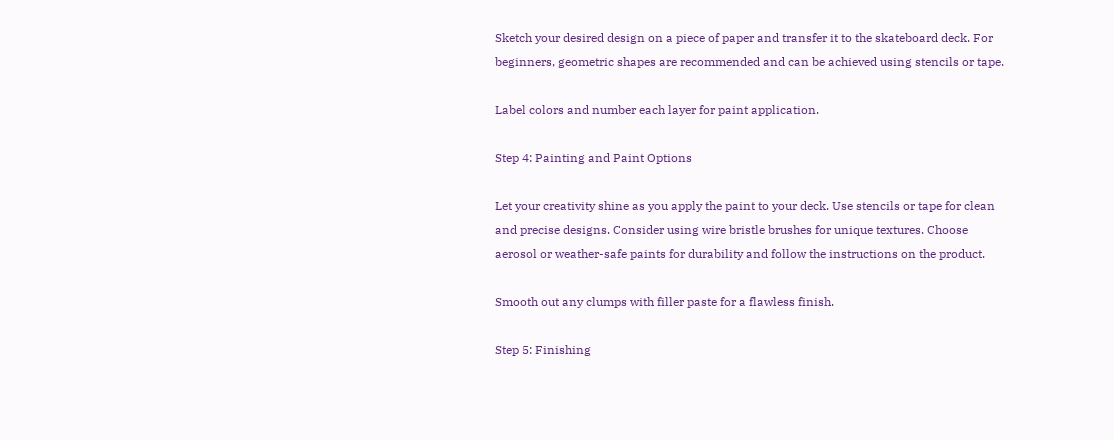Sketch your desired design on a piece of paper and transfer it to the skateboard deck. For beginners, geometric shapes are recommended and can be achieved using stencils or tape.

Label colors and number each layer for paint application.

Step 4: Painting and Paint Options

Let your creativity shine as you apply the paint to your deck. Use stencils or tape for clean and precise designs. Consider using wire bristle brushes for unique textures. Choose aerosol or weather-safe paints for durability and follow the instructions on the product.

Smooth out any clumps with filler paste for a flawless finish.

Step 5: Finishing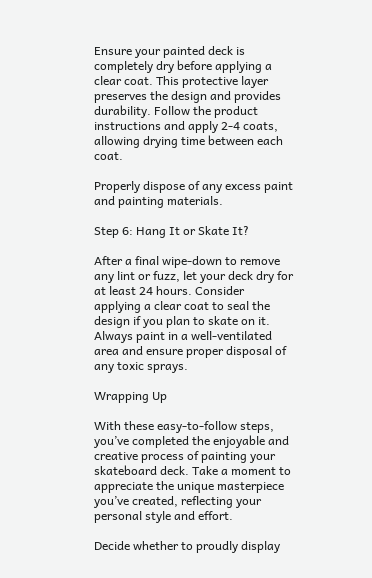Ensure your painted deck is completely dry before applying a clear coat. This protective layer preserves the design and provides durability. Follow the product instructions and apply 2-4 coats, allowing drying time between each coat.

Properly dispose of any excess paint and painting materials.

Step 6: Hang It or Skate It?

After a final wipe-down to remove any lint or fuzz, let your deck dry for at least 24 hours. Consider applying a clear coat to seal the design if you plan to skate on it. Always paint in a well-ventilated area and ensure proper disposal of any toxic sprays.

Wrapping Up

With these easy-to-follow steps, you’ve completed the enjoyable and creative process of painting your skateboard deck. Take a moment to appreciate the unique masterpiece you’ve created, reflecting your personal style and effort.

Decide whether to proudly display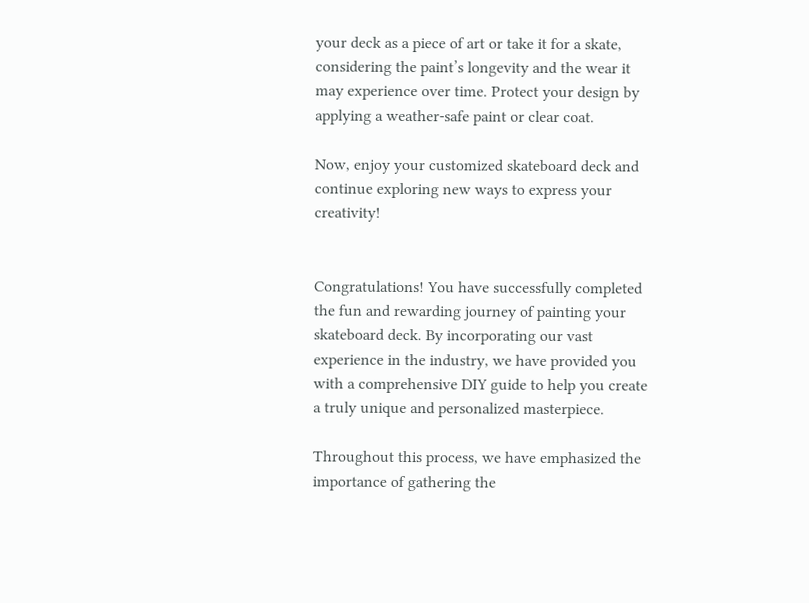your deck as a piece of art or take it for a skate, considering the paint’s longevity and the wear it may experience over time. Protect your design by applying a weather-safe paint or clear coat.

Now, enjoy your customized skateboard deck and continue exploring new ways to express your creativity!


Congratulations! You have successfully completed the fun and rewarding journey of painting your skateboard deck. By incorporating our vast experience in the industry, we have provided you with a comprehensive DIY guide to help you create a truly unique and personalized masterpiece.

Throughout this process, we have emphasized the importance of gathering the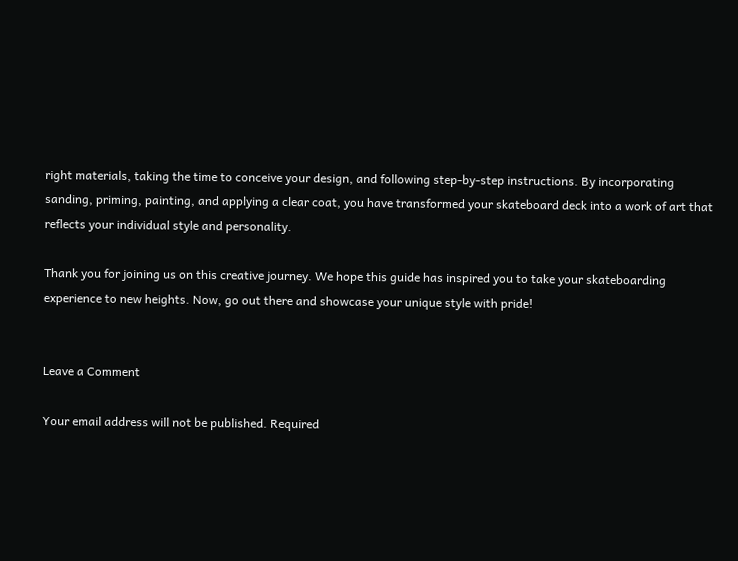right materials, taking the time to conceive your design, and following step-by-step instructions. By incorporating sanding, priming, painting, and applying a clear coat, you have transformed your skateboard deck into a work of art that reflects your individual style and personality.

Thank you for joining us on this creative journey. We hope this guide has inspired you to take your skateboarding experience to new heights. Now, go out there and showcase your unique style with pride!


Leave a Comment

Your email address will not be published. Required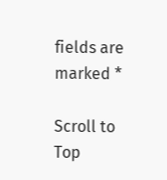fields are marked *

Scroll to Top